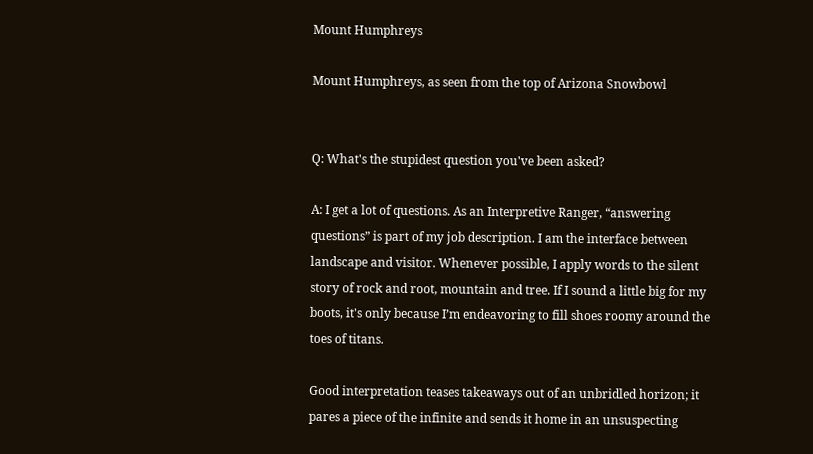Mount Humphreys

Mount Humphreys, as seen from the top of Arizona Snowbowl


Q: What's the stupidest question you've been asked?

A: I get a lot of questions. As an Interpretive Ranger, “answering questions” is part of my job description. I am the interface between landscape and visitor. Whenever possible, I apply words to the silent story of rock and root, mountain and tree. If I sound a little big for my boots, it's only because I’m endeavoring to fill shoes roomy around the toes of titans.

Good interpretation teases takeaways out of an unbridled horizon; it pares a piece of the infinite and sends it home in an unsuspecting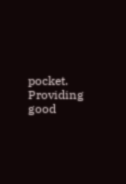pocket. Providing good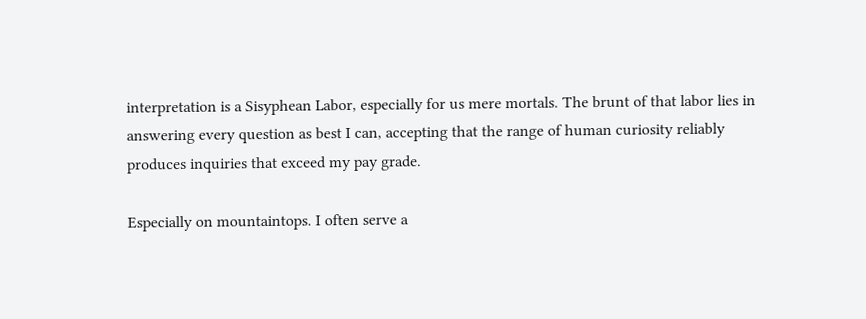interpretation is a Sisyphean Labor, especially for us mere mortals. The brunt of that labor lies in answering every question as best I can, accepting that the range of human curiosity reliably produces inquiries that exceed my pay grade.

Especially on mountaintops. I often serve a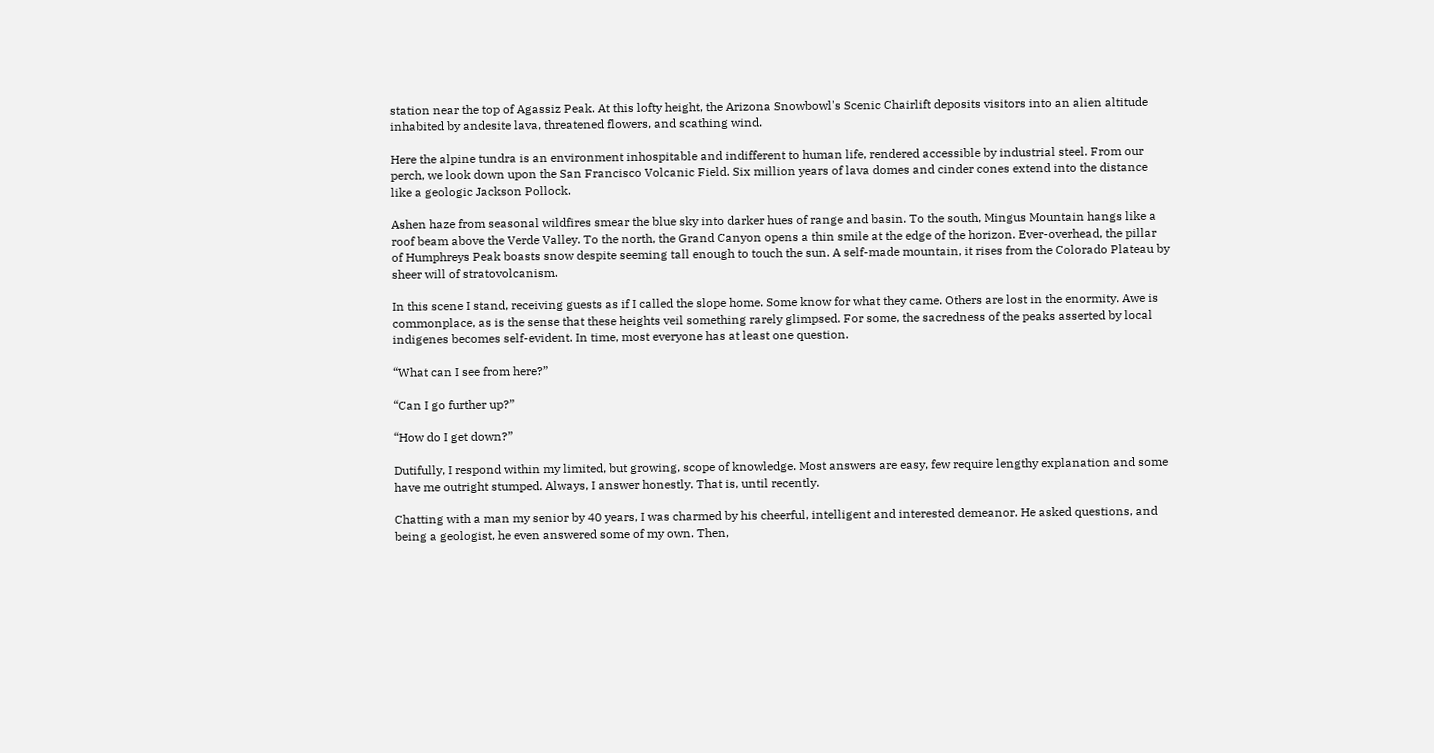station near the top of Agassiz Peak. At this lofty height, the Arizona Snowbowl's Scenic Chairlift deposits visitors into an alien altitude inhabited by andesite lava, threatened flowers, and scathing wind.

Here the alpine tundra is an environment inhospitable and indifferent to human life, rendered accessible by industrial steel. From our perch, we look down upon the San Francisco Volcanic Field. Six million years of lava domes and cinder cones extend into the distance like a geologic Jackson Pollock.

Ashen haze from seasonal wildfires smear the blue sky into darker hues of range and basin. To the south, Mingus Mountain hangs like a roof beam above the Verde Valley. To the north, the Grand Canyon opens a thin smile at the edge of the horizon. Ever-overhead, the pillar of Humphreys Peak boasts snow despite seeming tall enough to touch the sun. A self-made mountain, it rises from the Colorado Plateau by sheer will of stratovolcanism.

In this scene I stand, receiving guests as if I called the slope home. Some know for what they came. Others are lost in the enormity. Awe is commonplace, as is the sense that these heights veil something rarely glimpsed. For some, the sacredness of the peaks asserted by local indigenes becomes self-evident. In time, most everyone has at least one question.

“What can I see from here?”

“Can I go further up?”

“How do I get down?”

Dutifully, I respond within my limited, but growing, scope of knowledge. Most answers are easy, few require lengthy explanation and some have me outright stumped. Always, I answer honestly. That is, until recently.

Chatting with a man my senior by 40 years, I was charmed by his cheerful, intelligent and interested demeanor. He asked questions, and being a geologist, he even answered some of my own. Then,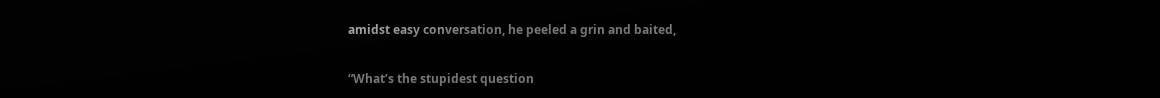amidst easy conversation, he peeled a grin and baited,

“What’s the stupidest question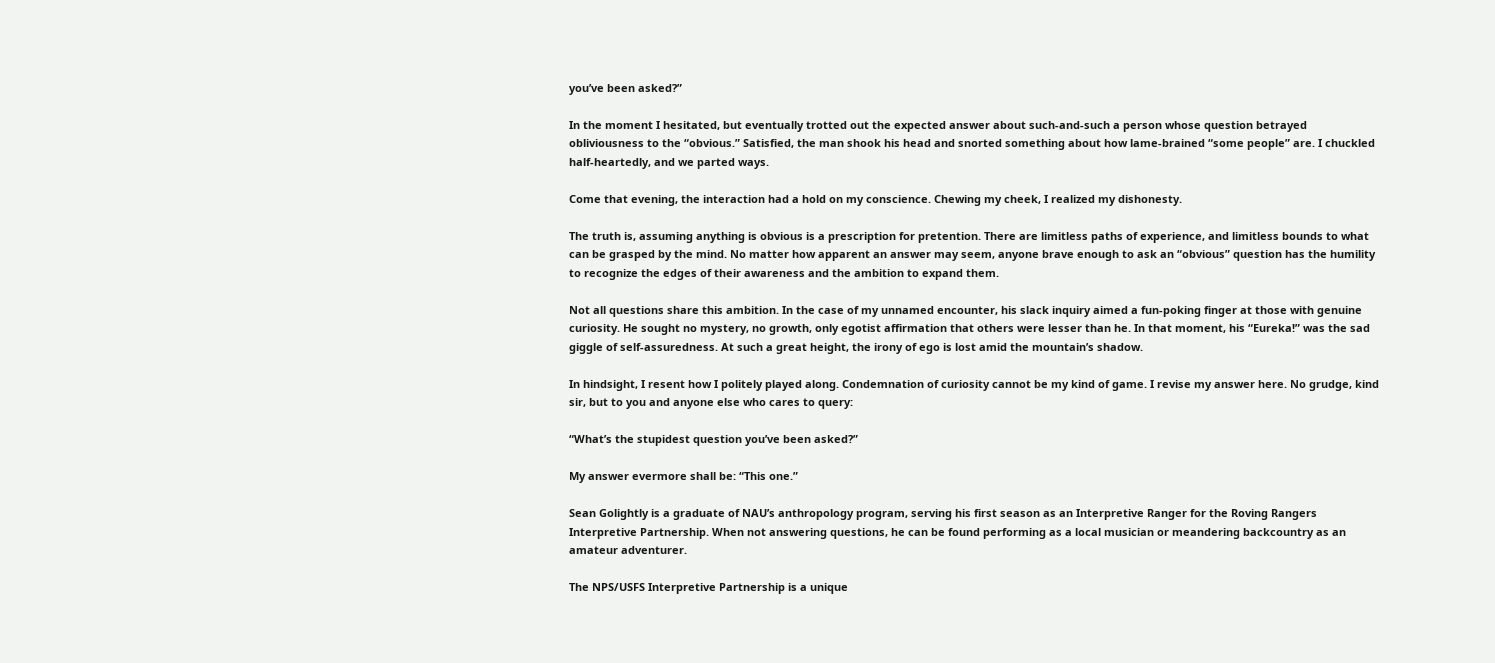you’ve been asked?”

In the moment I hesitated, but eventually trotted out the expected answer about such-and-such a person whose question betrayed obliviousness to the “obvious.” Satisfied, the man shook his head and snorted something about how lame-brained “some people” are. I chuckled half-heartedly, and we parted ways.

Come that evening, the interaction had a hold on my conscience. Chewing my cheek, I realized my dishonesty.

The truth is, assuming anything is obvious is a prescription for pretention. There are limitless paths of experience, and limitless bounds to what can be grasped by the mind. No matter how apparent an answer may seem, anyone brave enough to ask an “obvious” question has the humility to recognize the edges of their awareness and the ambition to expand them.

Not all questions share this ambition. In the case of my unnamed encounter, his slack inquiry aimed a fun-poking finger at those with genuine curiosity. He sought no mystery, no growth, only egotist affirmation that others were lesser than he. In that moment, his “Eureka!” was the sad giggle of self-assuredness. At such a great height, the irony of ego is lost amid the mountain’s shadow.

In hindsight, I resent how I politely played along. Condemnation of curiosity cannot be my kind of game. I revise my answer here. No grudge, kind sir, but to you and anyone else who cares to query:

“What’s the stupidest question you’ve been asked?”

My answer evermore shall be: “This one.”

Sean Golightly is a graduate of NAU’s anthropology program, serving his first season as an Interpretive Ranger for the Roving Rangers Interpretive Partnership. When not answering questions, he can be found performing as a local musician or meandering backcountry as an amateur adventurer.

The NPS/USFS Interpretive Partnership is a unique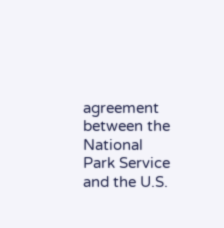agreement between the National Park Service and the U.S.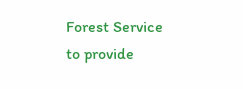Forest Service to provide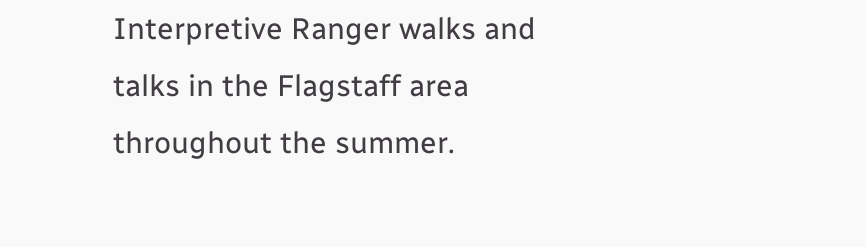Interpretive Ranger walks and talks in the Flagstaff area throughout the summer.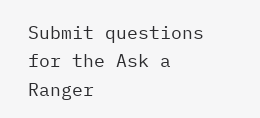Submit questions for the Ask a Ranger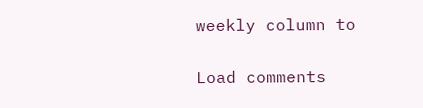weekly column to


Load comments